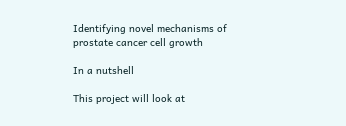Identifying novel mechanisms of prostate cancer cell growth

In a nutshell

This project will look at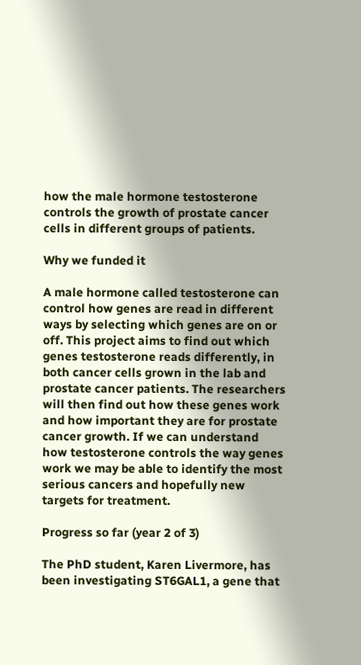how the male hormone testosterone controls the growth of prostate cancer cells in different groups of patients.

Why we funded it

A male hormone called testosterone can control how genes are read in different ways by selecting which genes are on or off. This project aims to find out which genes testosterone reads differently, in both cancer cells grown in the lab and prostate cancer patients. The researchers will then find out how these genes work and how important they are for prostate cancer growth. If we can understand how testosterone controls the way genes work we may be able to identify the most serious cancers and hopefully new targets for treatment.

Progress so far (year 2 of 3)

The PhD student, Karen Livermore, has been investigating ST6GAL1, a gene that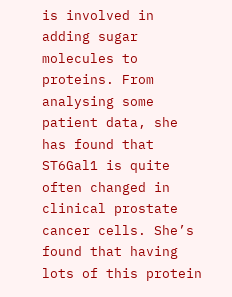is involved in adding sugar molecules to proteins. From analysing some patient data, she has found that ST6Gal1 is quite often changed in clinical prostate cancer cells. She’s found that having lots of this protein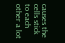causes the cells stick to each other a lot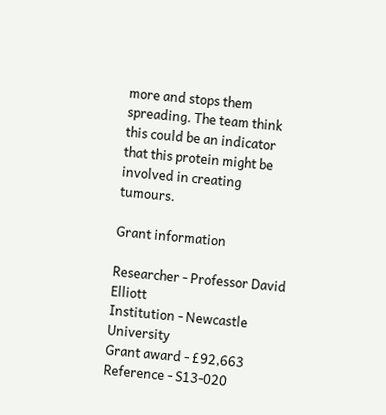more and stops them spreading. The team think this could be an indicator that this protein might be involved in creating tumours.

Grant information

Researcher - Professor David Elliott
Institution - Newcastle University
Grant award - £92,663
Reference - S13-020